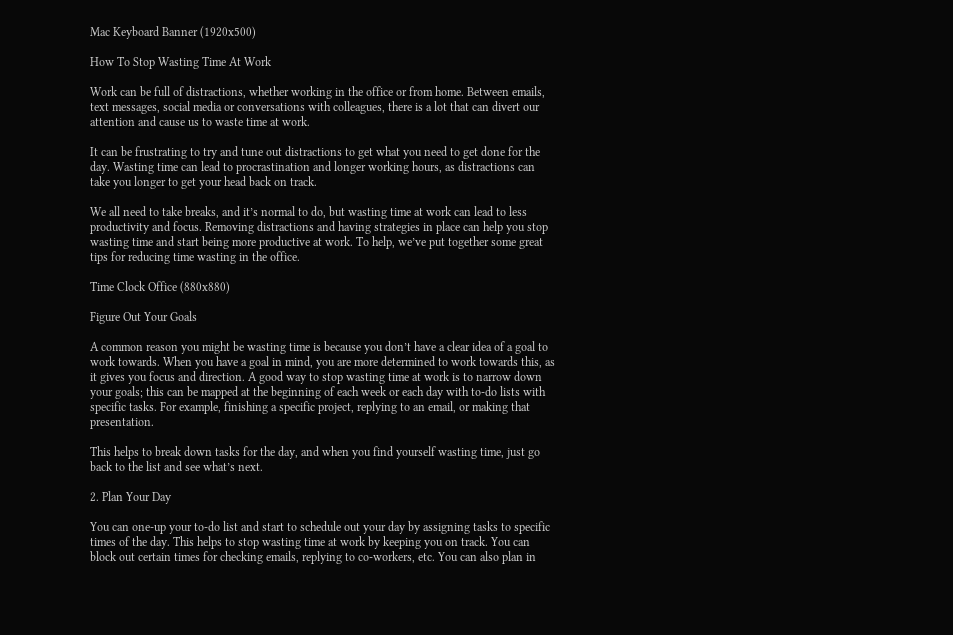Mac Keyboard Banner (1920x500)

How To Stop Wasting Time At Work

Work can be full of distractions, whether working in the office or from home. Between emails, text messages, social media or conversations with colleagues, there is a lot that can divert our attention and cause us to waste time at work.

It can be frustrating to try and tune out distractions to get what you need to get done for the day. Wasting time can lead to procrastination and longer working hours, as distractions can take you longer to get your head back on track.

We all need to take breaks, and it’s normal to do, but wasting time at work can lead to less productivity and focus. Removing distractions and having strategies in place can help you stop wasting time and start being more productive at work. To help, we’ve put together some great tips for reducing time wasting in the office.

Time Clock Office (880x880)

Figure Out Your Goals

A common reason you might be wasting time is because you don’t have a clear idea of a goal to work towards. When you have a goal in mind, you are more determined to work towards this, as it gives you focus and direction. A good way to stop wasting time at work is to narrow down your goals; this can be mapped at the beginning of each week or each day with to-do lists with specific tasks. For example, finishing a specific project, replying to an email, or making that presentation.

This helps to break down tasks for the day, and when you find yourself wasting time, just go back to the list and see what’s next.

2. Plan Your Day

You can one-up your to-do list and start to schedule out your day by assigning tasks to specific times of the day. This helps to stop wasting time at work by keeping you on track. You can block out certain times for checking emails, replying to co-workers, etc. You can also plan in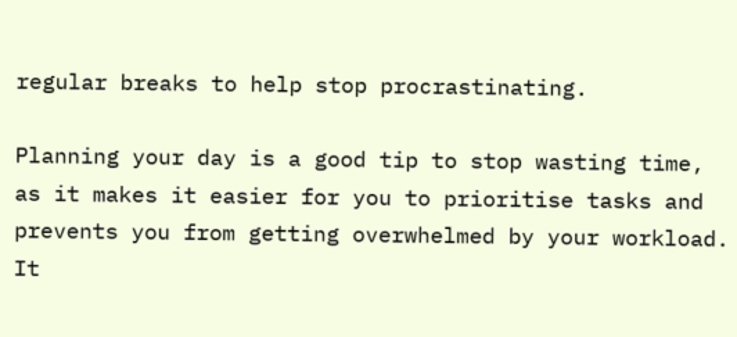regular breaks to help stop procrastinating.

Planning your day is a good tip to stop wasting time, as it makes it easier for you to prioritise tasks and prevents you from getting overwhelmed by your workload. It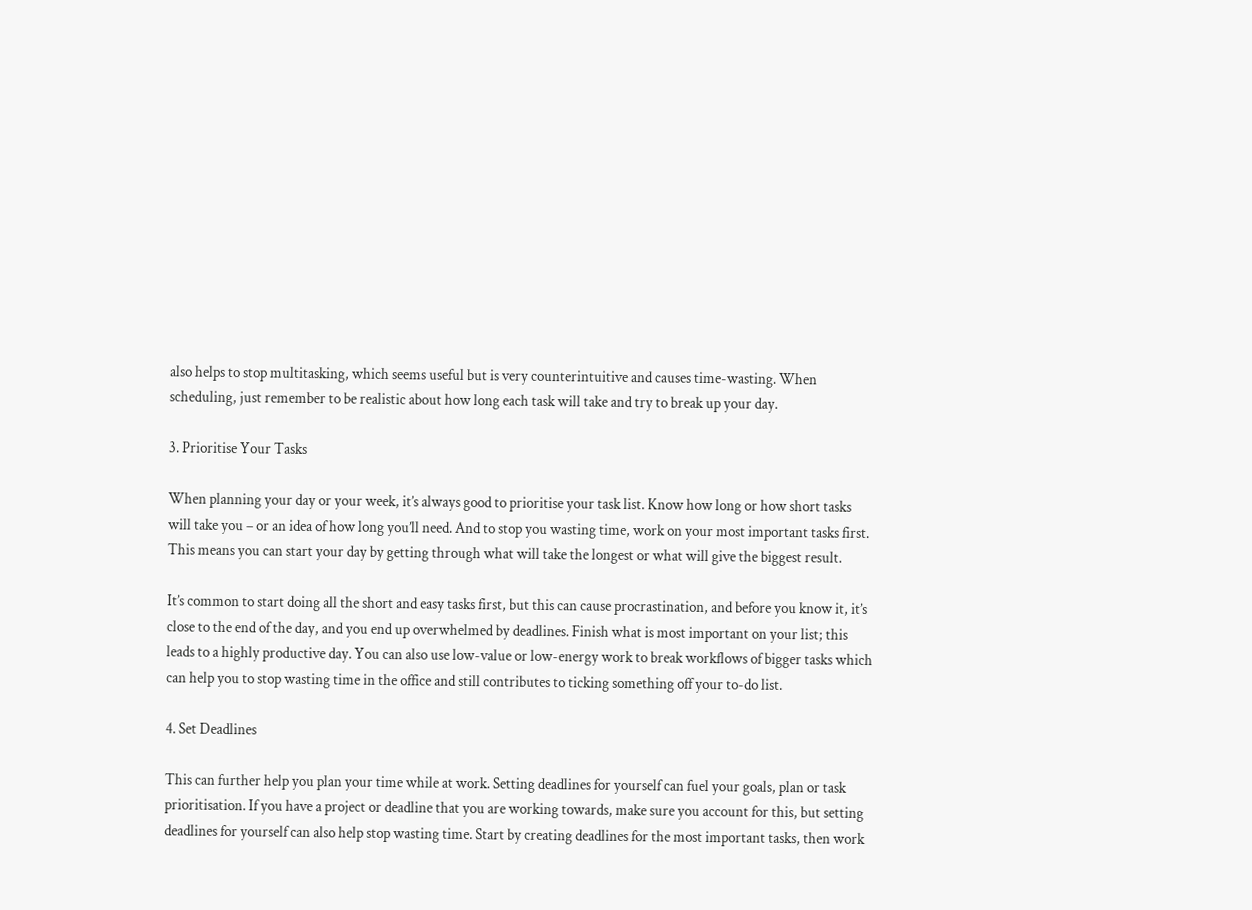also helps to stop multitasking, which seems useful but is very counterintuitive and causes time-wasting. When scheduling, just remember to be realistic about how long each task will take and try to break up your day.

3. Prioritise Your Tasks

When planning your day or your week, it’s always good to prioritise your task list. Know how long or how short tasks will take you – or an idea of how long you’ll need. And to stop you wasting time, work on your most important tasks first. This means you can start your day by getting through what will take the longest or what will give the biggest result.

It’s common to start doing all the short and easy tasks first, but this can cause procrastination, and before you know it, it’s close to the end of the day, and you end up overwhelmed by deadlines. Finish what is most important on your list; this leads to a highly productive day. You can also use low-value or low-energy work to break workflows of bigger tasks which can help you to stop wasting time in the office and still contributes to ticking something off your to-do list.

4. Set Deadlines

This can further help you plan your time while at work. Setting deadlines for yourself can fuel your goals, plan or task prioritisation. If you have a project or deadline that you are working towards, make sure you account for this, but setting deadlines for yourself can also help stop wasting time. Start by creating deadlines for the most important tasks, then work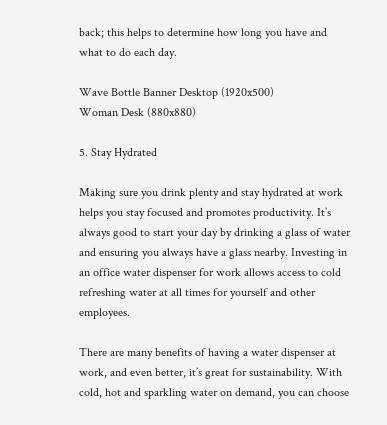back; this helps to determine how long you have and what to do each day.

Wave Bottle Banner Desktop (1920x500)
Woman Desk (880x880)

5. Stay Hydrated

Making sure you drink plenty and stay hydrated at work helps you stay focused and promotes productivity. It’s always good to start your day by drinking a glass of water and ensuring you always have a glass nearby. Investing in an office water dispenser for work allows access to cold refreshing water at all times for yourself and other employees.

There are many benefits of having a water dispenser at work, and even better, it’s great for sustainability. With cold, hot and sparkling water on demand, you can choose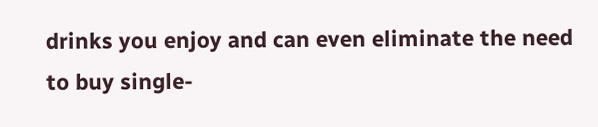drinks you enjoy and can even eliminate the need to buy single-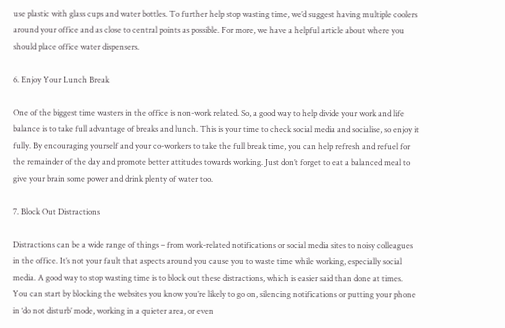use plastic with glass cups and water bottles. To further help stop wasting time, we’d suggest having multiple coolers around your office and as close to central points as possible. For more, we have a helpful article about where you should place office water dispensers.

6. Enjoy Your Lunch Break

One of the biggest time wasters in the office is non-work related. So, a good way to help divide your work and life balance is to take full advantage of breaks and lunch. This is your time to check social media and socialise, so enjoy it fully. By encouraging yourself and your co-workers to take the full break time, you can help refresh and refuel for the remainder of the day and promote better attitudes towards working. Just don’t forget to eat a balanced meal to give your brain some power and drink plenty of water too.

7. Block Out Distractions

Distractions can be a wide range of things – from work-related notifications or social media sites to noisy colleagues in the office. It’s not your fault that aspects around you cause you to waste time while working, especially social media. A good way to stop wasting time is to block out these distractions, which is easier said than done at times. You can start by blocking the websites you know you’re likely to go on, silencing notifications or putting your phone in ‘do not disturb’ mode, working in a quieter area, or even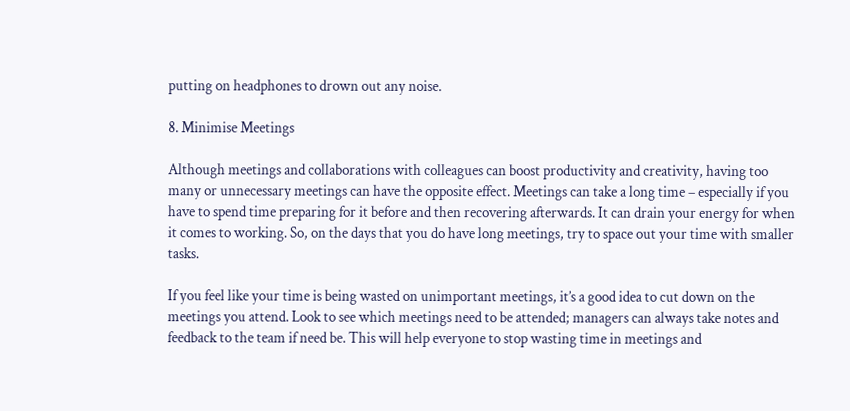putting on headphones to drown out any noise.

8. Minimise Meetings

Although meetings and collaborations with colleagues can boost productivity and creativity, having too many or unnecessary meetings can have the opposite effect. Meetings can take a long time – especially if you have to spend time preparing for it before and then recovering afterwards. It can drain your energy for when it comes to working. So, on the days that you do have long meetings, try to space out your time with smaller tasks.

If you feel like your time is being wasted on unimportant meetings, it’s a good idea to cut down on the meetings you attend. Look to see which meetings need to be attended; managers can always take notes and feedback to the team if need be. This will help everyone to stop wasting time in meetings and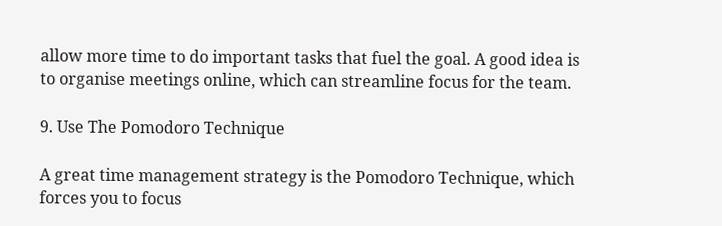allow more time to do important tasks that fuel the goal. A good idea is to organise meetings online, which can streamline focus for the team.

9. Use The Pomodoro Technique

A great time management strategy is the Pomodoro Technique, which forces you to focus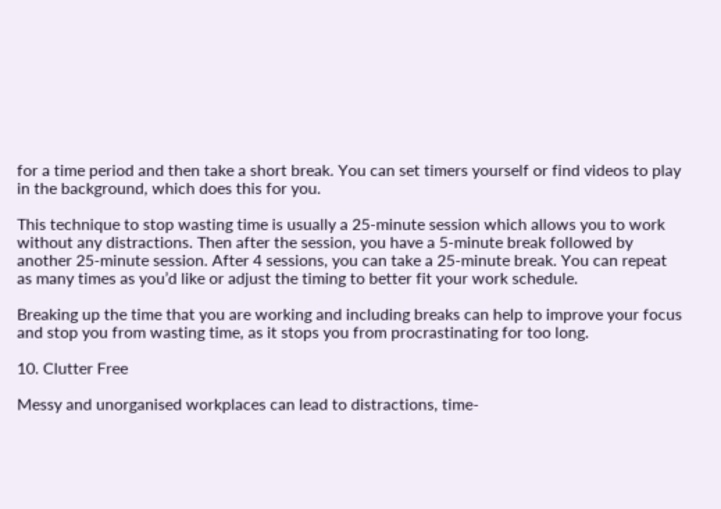for a time period and then take a short break. You can set timers yourself or find videos to play in the background, which does this for you.

This technique to stop wasting time is usually a 25-minute session which allows you to work without any distractions. Then after the session, you have a 5-minute break followed by another 25-minute session. After 4 sessions, you can take a 25-minute break. You can repeat as many times as you’d like or adjust the timing to better fit your work schedule.

Breaking up the time that you are working and including breaks can help to improve your focus and stop you from wasting time, as it stops you from procrastinating for too long.

10. Clutter Free

Messy and unorganised workplaces can lead to distractions, time-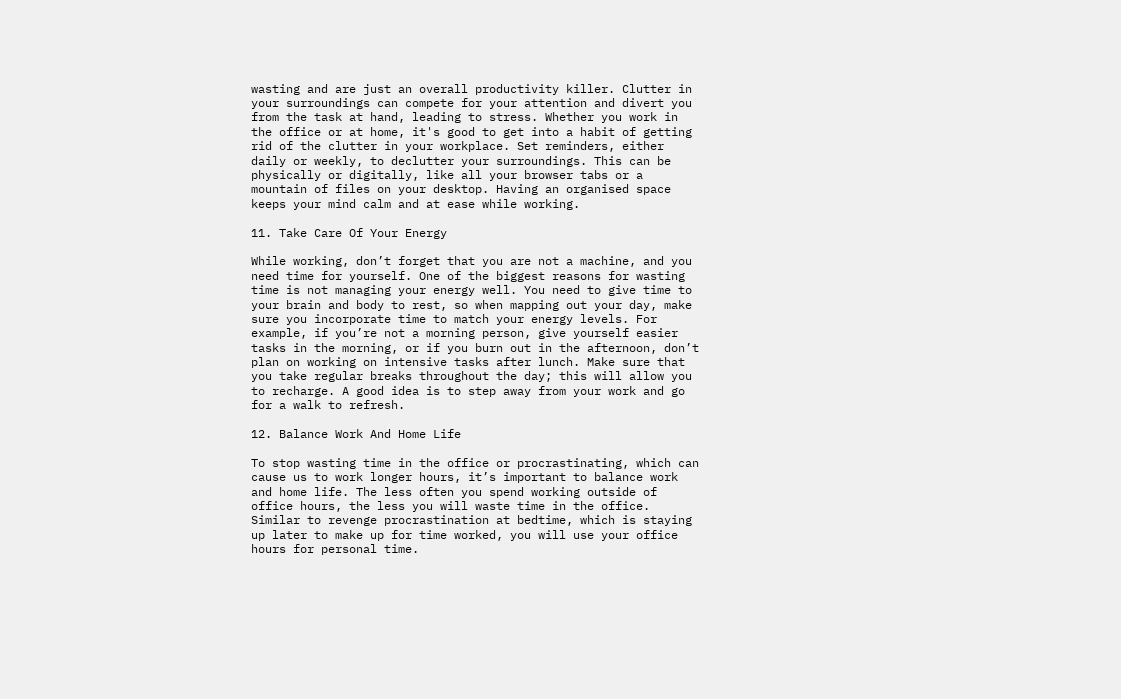wasting and are just an overall productivity killer. Clutter in your surroundings can compete for your attention and divert you from the task at hand, leading to stress. Whether you work in the office or at home, it's good to get into a habit of getting rid of the clutter in your workplace. Set reminders, either daily or weekly, to declutter your surroundings. This can be physically or digitally, like all your browser tabs or a mountain of files on your desktop. Having an organised space keeps your mind calm and at ease while working.

11. Take Care Of Your Energy

While working, don’t forget that you are not a machine, and you need time for yourself. One of the biggest reasons for wasting time is not managing your energy well. You need to give time to your brain and body to rest, so when mapping out your day, make sure you incorporate time to match your energy levels. For example, if you’re not a morning person, give yourself easier tasks in the morning, or if you burn out in the afternoon, don’t plan on working on intensive tasks after lunch. Make sure that you take regular breaks throughout the day; this will allow you to recharge. A good idea is to step away from your work and go for a walk to refresh.

12. Balance Work And Home Life

To stop wasting time in the office or procrastinating, which can cause us to work longer hours, it’s important to balance work and home life. The less often you spend working outside of office hours, the less you will waste time in the office. Similar to revenge procrastination at bedtime, which is staying up later to make up for time worked, you will use your office hours for personal time.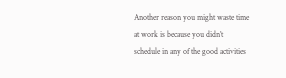Another reason you might waste time at work is because you didn’t schedule in any of the good activities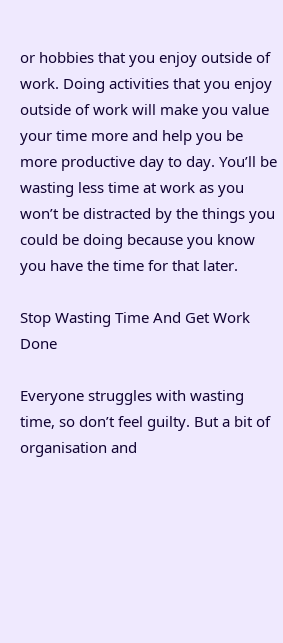or hobbies that you enjoy outside of work. Doing activities that you enjoy outside of work will make you value your time more and help you be more productive day to day. You’ll be wasting less time at work as you won’t be distracted by the things you could be doing because you know you have the time for that later.

Stop Wasting Time And Get Work Done

Everyone struggles with wasting time, so don’t feel guilty. But a bit of organisation and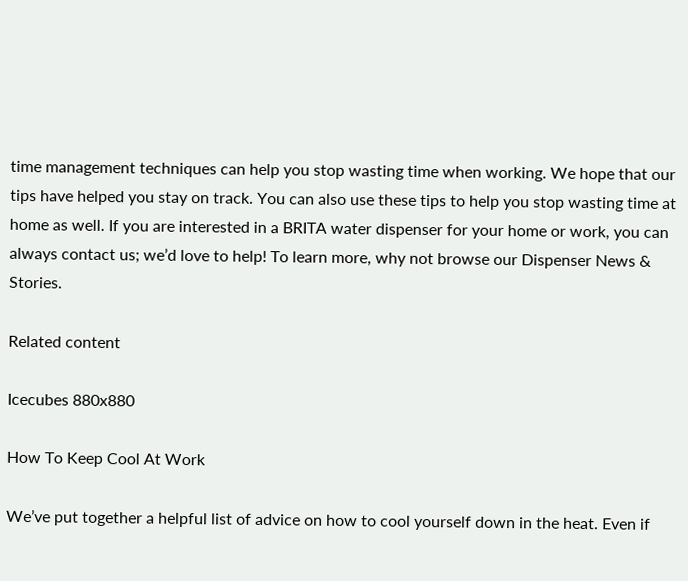time management techniques can help you stop wasting time when working. We hope that our tips have helped you stay on track. You can also use these tips to help you stop wasting time at home as well. If you are interested in a BRITA water dispenser for your home or work, you can always contact us; we’d love to help! To learn more, why not browse our Dispenser News & Stories.

Related content

Icecubes 880x880

How To Keep Cool At Work

We’ve put together a helpful list of advice on how to cool yourself down in the heat. Even if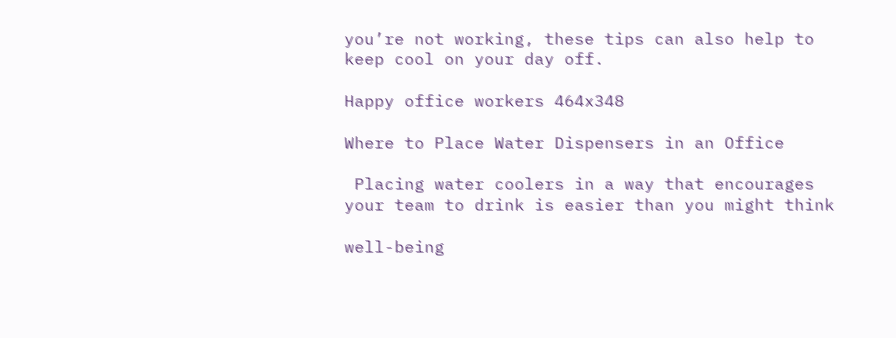you’re not working, these tips can also help to keep cool on your day off.

Happy office workers 464x348

Where to Place Water Dispensers in an Office

 Placing water coolers in a way that encourages your team to drink is easier than you might think

well-being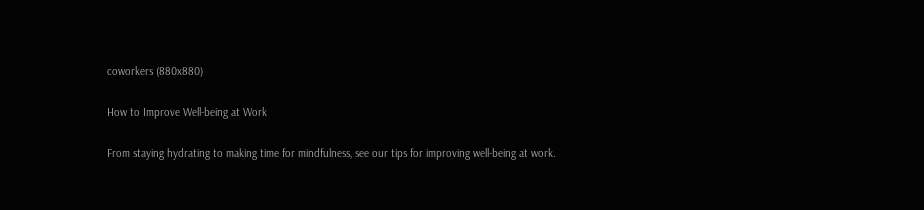coworkers (880x880)

How to Improve Well-being at Work

From staying hydrating to making time for mindfulness, see our tips for improving well-being at work.